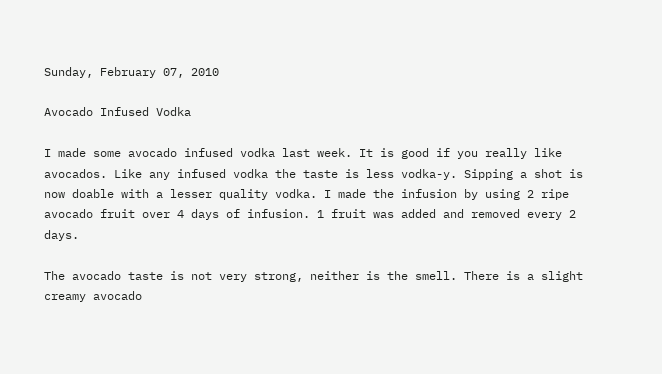Sunday, February 07, 2010

Avocado Infused Vodka

I made some avocado infused vodka last week. It is good if you really like avocados. Like any infused vodka the taste is less vodka-y. Sipping a shot is now doable with a lesser quality vodka. I made the infusion by using 2 ripe avocado fruit over 4 days of infusion. 1 fruit was added and removed every 2 days.

The avocado taste is not very strong, neither is the smell. There is a slight creamy avocado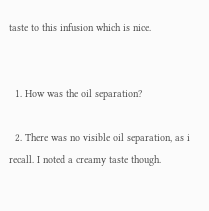taste to this infusion which is nice.


  1. How was the oil separation?

  2. There was no visible oil separation, as i recall. I noted a creamy taste though.